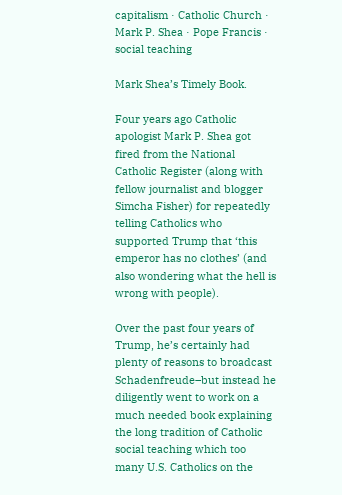capitalism · Catholic Church · Mark P. Shea · Pope Francis · social teaching

Mark Shea’s Timely Book.

Four years ago Catholic apologist Mark P. Shea got fired from the National Catholic Register (along with fellow journalist and blogger Simcha Fisher) for repeatedly telling Catholics who supported Trump that ‘this emperor has no clothes’ (and also wondering what the hell is wrong with people).

Over the past four years of Trump, he’s certainly had plenty of reasons to broadcast Schadenfreude–but instead he diligently went to work on a much needed book explaining the long tradition of Catholic social teaching which too many U.S. Catholics on the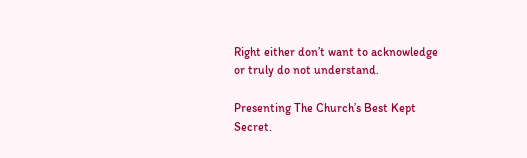Right either don’t want to acknowledge or truly do not understand.

Presenting The Church’s Best Kept Secret.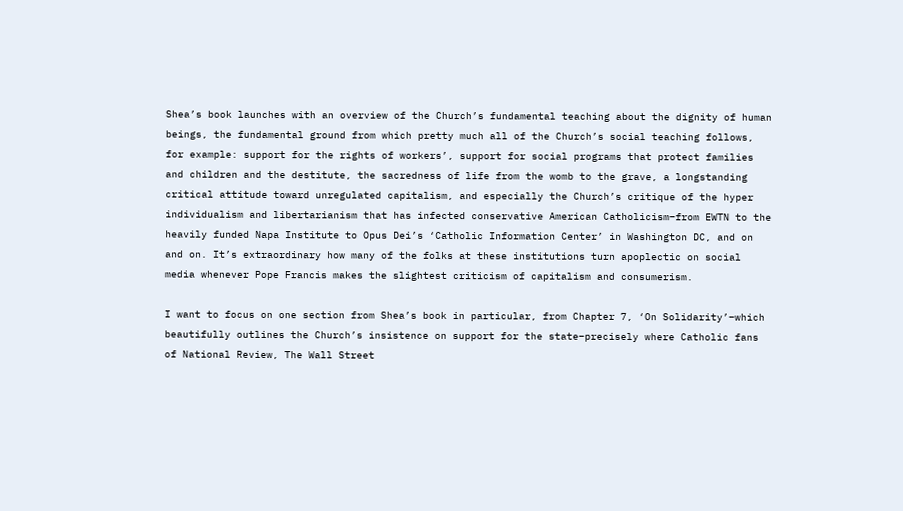Shea’s book launches with an overview of the Church’s fundamental teaching about the dignity of human beings, the fundamental ground from which pretty much all of the Church’s social teaching follows, for example: support for the rights of workers’, support for social programs that protect families and children and the destitute, the sacredness of life from the womb to the grave, a longstanding critical attitude toward unregulated capitalism, and especially the Church’s critique of the hyper individualism and libertarianism that has infected conservative American Catholicism–from EWTN to the heavily funded Napa Institute to Opus Dei’s ‘Catholic Information Center’ in Washington DC, and on and on. It’s extraordinary how many of the folks at these institutions turn apoplectic on social media whenever Pope Francis makes the slightest criticism of capitalism and consumerism.

I want to focus on one section from Shea’s book in particular, from Chapter 7, ‘On Solidarity’–which beautifully outlines the Church’s insistence on support for the state–precisely where Catholic fans of National Review, The Wall Street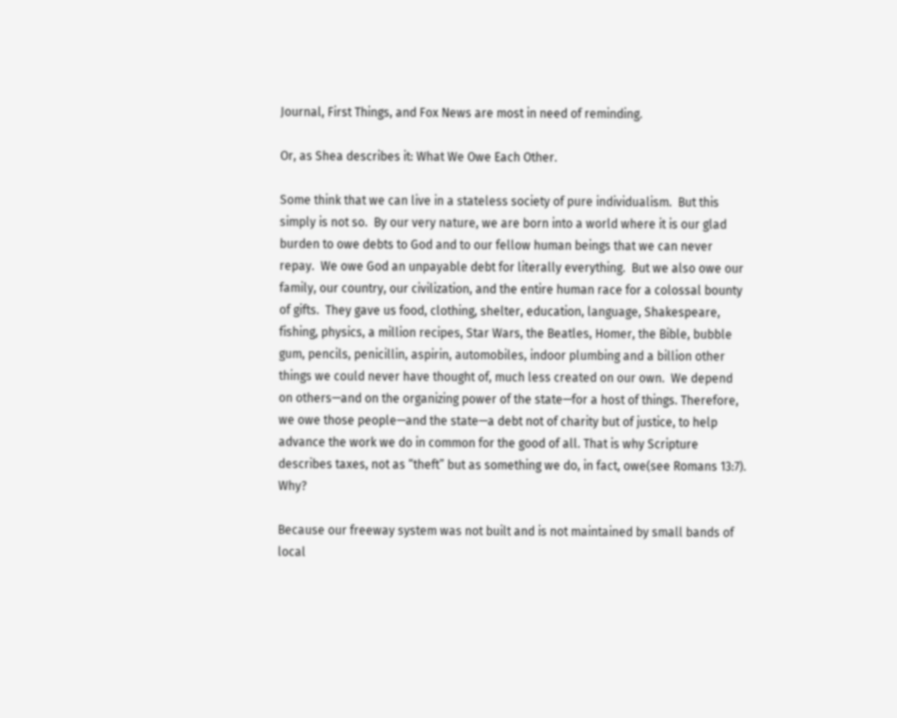Journal, First Things, and Fox News are most in need of reminding.

Or, as Shea describes it: What We Owe Each Other.

Some think that we can live in a stateless society of pure individualism.  But this simply is not so.  By our very nature, we are born into a world where it is our glad burden to owe debts to God and to our fellow human beings that we can never repay.  We owe God an unpayable debt for literally everything.  But we also owe our family, our country, our civilization, and the entire human race for a colossal bounty of gifts.  They gave us food, clothing, shelter, education, language, Shakespeare, fishing, physics, a million recipes, Star Wars, the Beatles, Homer, the Bible, bubble gum, pencils, penicillin, aspirin, automobiles, indoor plumbing and a billion other things we could never have thought of, much less created on our own.  We depend on others—and on the organizing power of the state—for a host of things. Therefore, we owe those people—and the state—a debt not of charity but of justice, to help advance the work we do in common for the good of all. That is why Scripture describes taxes, not as “theft” but as something we do, in fact, owe(see Romans 13:7). Why?

Because our freeway system was not built and is not maintained by small bands of local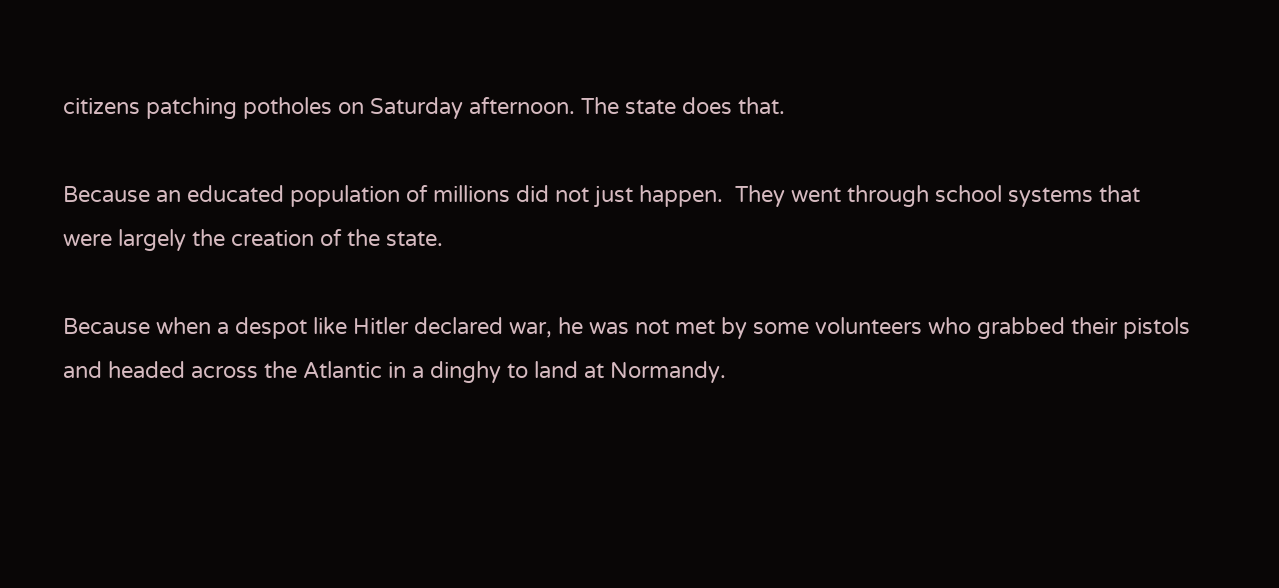citizens patching potholes on Saturday afternoon. The state does that.

Because an educated population of millions did not just happen.  They went through school systems that were largely the creation of the state.

Because when a despot like Hitler declared war, he was not met by some volunteers who grabbed their pistols and headed across the Atlantic in a dinghy to land at Normandy.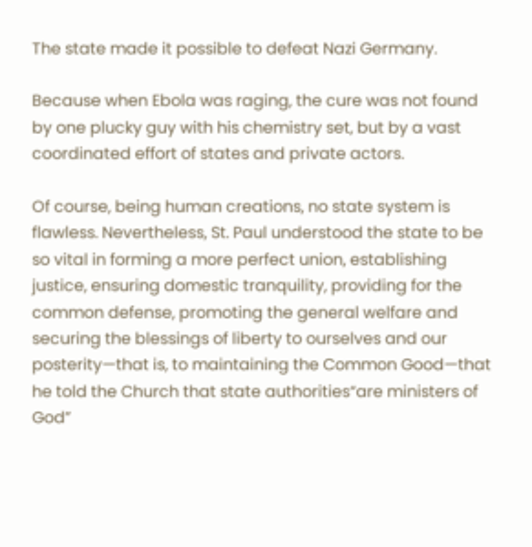The state made it possible to defeat Nazi Germany.

Because when Ebola was raging, the cure was not found by one plucky guy with his chemistry set, but by a vast coordinated effort of states and private actors.

Of course, being human creations, no state system is flawless. Nevertheless, St. Paul understood the state to be so vital in forming a more perfect union, establishing justice, ensuring domestic tranquility, providing for the common defense, promoting the general welfare and securing the blessings of liberty to ourselves and our posterity—that is, to maintaining the Common Good—that he told the Church that state authorities“are ministers of God”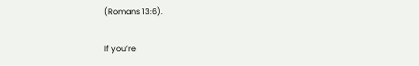(Romans 13:6).

If you’re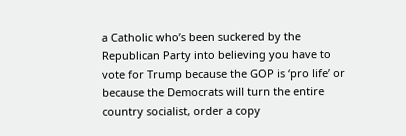a Catholic who’s been suckered by the Republican Party into believing you have to vote for Trump because the GOP is ‘pro life’ or because the Democrats will turn the entire country socialist, order a copy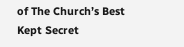of The Church’s Best Kept Secret